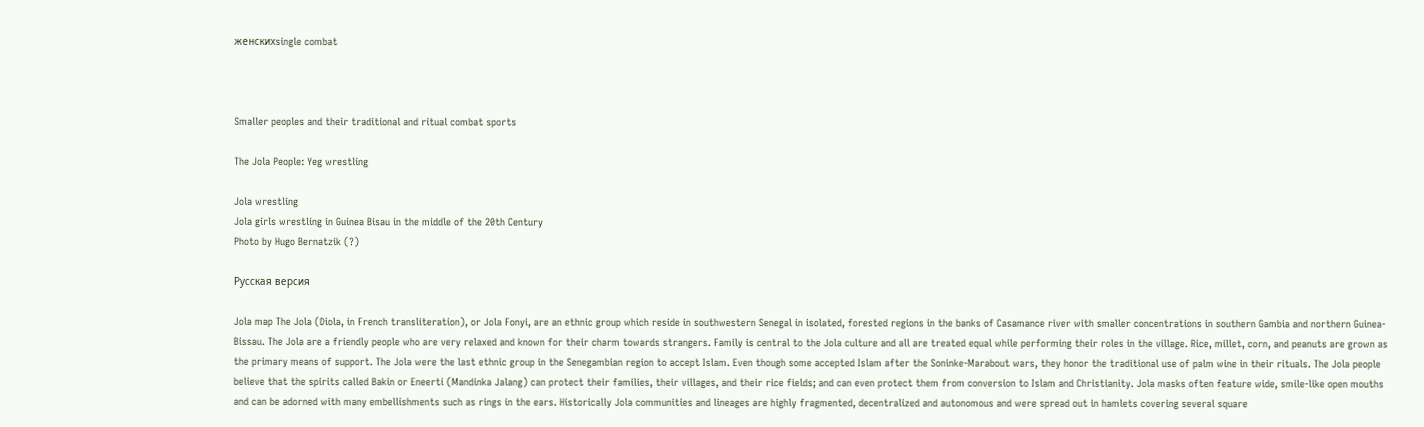женскихsingle combat



Smaller peoples and their traditional and ritual combat sports

The Jola People: Yeg wrestling

Jola wrestling
Jola girls wrestling in Guinea Bisau in the middle of the 20th Century
Photo by Hugo Bernatzik (?)

Русская версия

Jola map The Jola (Diola, in French transliteration), or Jola Fonyi, are an ethnic group which reside in southwestern Senegal in isolated, forested regions in the banks of Casamance river with smaller concentrations in southern Gambia and northern Guinea-Bissau. The Jola are a friendly people who are very relaxed and known for their charm towards strangers. Family is central to the Jola culture and all are treated equal while performing their roles in the village. Rice, millet, corn, and peanuts are grown as the primary means of support. The Jola were the last ethnic group in the Senegambian region to accept Islam. Even though some accepted Islam after the Soninke-Marabout wars, they honor the traditional use of palm wine in their rituals. The Jola people believe that the spirits called Bakin or Eneerti (Mandinka Jalang) can protect their families, their villages, and their rice fields; and can even protect them from conversion to Islam and Christianity. Jola masks often feature wide, smile-like open mouths and can be adorned with many embellishments such as rings in the ears. Historically Jola communities and lineages are highly fragmented, decentralized and autonomous and were spread out in hamlets covering several square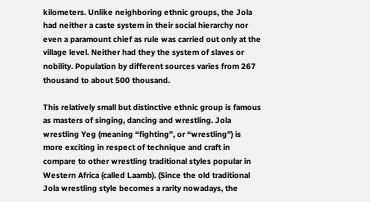kilometers. Unlike neighboring ethnic groups, the Jola had neither a caste system in their social hierarchy nor even a paramount chief as rule was carried out only at the village level. Neither had they the system of slaves or nobility. Population by different sources varies from 267 thousand to about 500 thousand.

This relatively small but distinctive ethnic group is famous as masters of singing, dancing and wrestling. Jola wrestling Yeg (meaning “fighting”, or “wrestling”) is more exciting in respect of technique and craft in compare to other wrestling traditional styles popular in Western Africa (called Laamb). (Since the old traditional Jola wrestling style becomes a rarity nowadays, the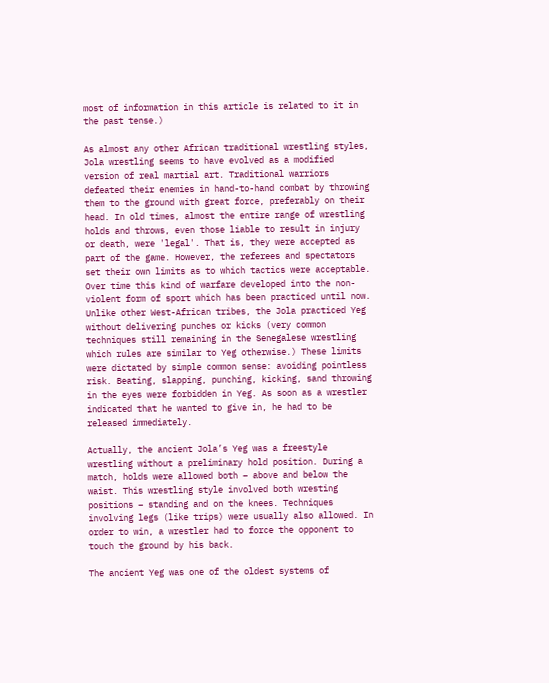most of information in this article is related to it in the past tense.)

As almost any other African traditional wrestling styles, Jola wrestling seems to have evolved as a modified version of real martial art. Traditional warriors defeated their enemies in hand-to-hand combat by throwing them to the ground with great force, preferably on their head. In old times, almost the entire range of wrestling holds and throws, even those liable to result in injury or death, were 'legal'. That is, they were accepted as part of the game. However, the referees and spectators set their own limits as to which tactics were acceptable. Over time this kind of warfare developed into the non-violent form of sport which has been practiced until now. Unlike other West-African tribes, the Jola practiced Yeg without delivering punches or kicks (very common techniques still remaining in the Senegalese wrestling which rules are similar to Yeg otherwise.) These limits were dictated by simple common sense: avoiding pointless risk. Beating, slapping, punching, kicking, sand throwing in the eyes were forbidden in Yeg. As soon as a wrestler indicated that he wanted to give in, he had to be released immediately.

Actually, the ancient Jola’s Yeg was a freestyle wrestling without a preliminary hold position. During a match, holds were allowed both – above and below the waist. This wrestling style involved both wresting positions – standing and on the knees. Techniques involving legs (like trips) were usually also allowed. In order to win, a wrestler had to force the opponent to touch the ground by his back.

The ancient Yeg was one of the oldest systems of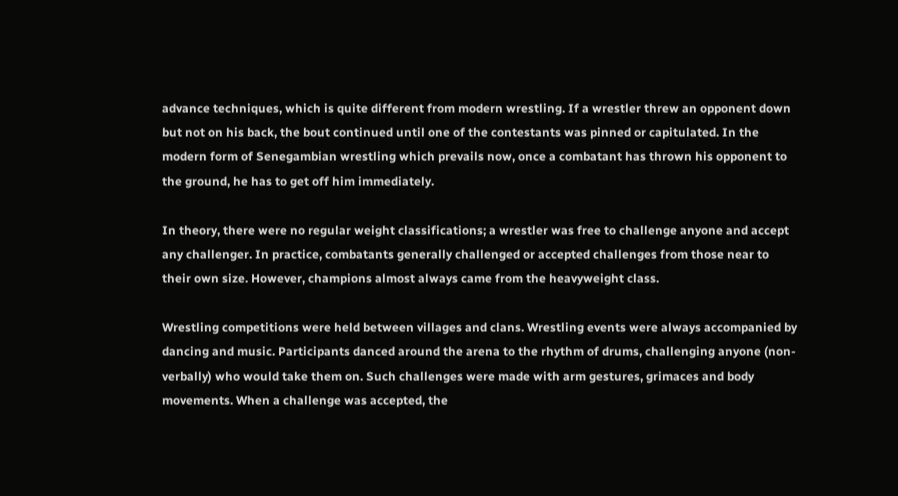advance techniques, which is quite different from modern wrestling. If a wrestler threw an opponent down but not on his back, the bout continued until one of the contestants was pinned or capitulated. In the modern form of Senegambian wrestling which prevails now, once a combatant has thrown his opponent to the ground, he has to get off him immediately.

In theory, there were no regular weight classifications; a wrestler was free to challenge anyone and accept any challenger. In practice, combatants generally challenged or accepted challenges from those near to their own size. However, champions almost always came from the heavyweight class.

Wrestling competitions were held between villages and clans. Wrestling events were always accompanied by dancing and music. Participants danced around the arena to the rhythm of drums, challenging anyone (non-verbally) who would take them on. Such challenges were made with arm gestures, grimaces and body movements. When a challenge was accepted, the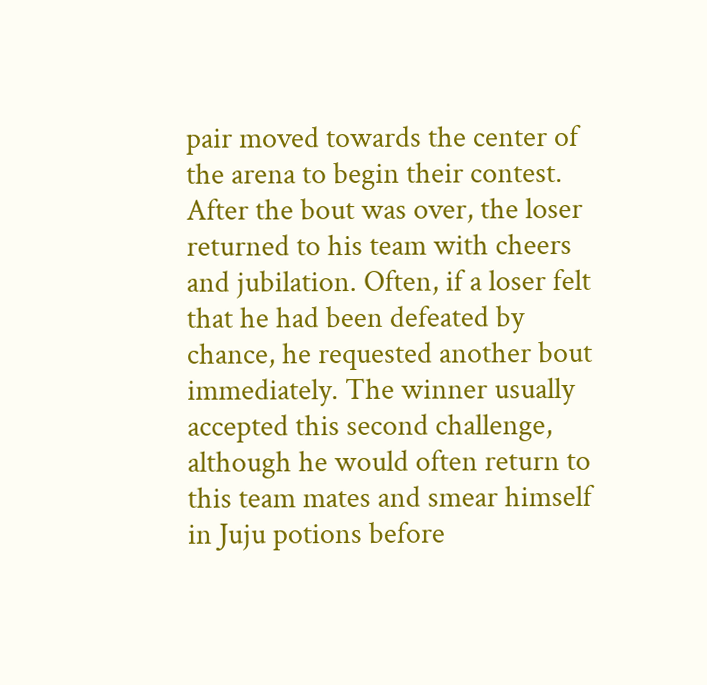pair moved towards the center of the arena to begin their contest. After the bout was over, the loser returned to his team with cheers and jubilation. Often, if a loser felt that he had been defeated by chance, he requested another bout immediately. The winner usually accepted this second challenge, although he would often return to this team mates and smear himself in Juju potions before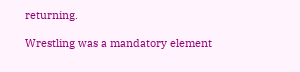returning.

Wrestling was a mandatory element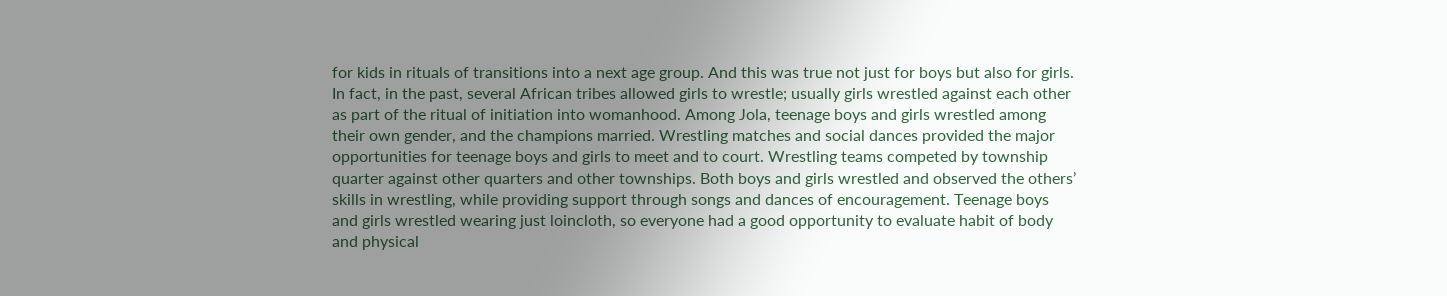for kids in rituals of transitions into a next age group. And this was true not just for boys but also for girls. In fact, in the past, several African tribes allowed girls to wrestle; usually girls wrestled against each other as part of the ritual of initiation into womanhood. Among Jola, teenage boys and girls wrestled among their own gender, and the champions married. Wrestling matches and social dances provided the major opportunities for teenage boys and girls to meet and to court. Wrestling teams competed by township quarter against other quarters and other townships. Both boys and girls wrestled and observed the others’ skills in wrestling, while providing support through songs and dances of encouragement. Teenage boys and girls wrestled wearing just loincloth, so everyone had a good opportunity to evaluate habit of body and physical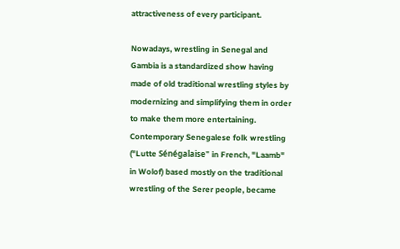attractiveness of every participant.

Nowadays, wrestling in Senegal and Gambia is a standardized show having made of old traditional wrestling styles by modernizing and simplifying them in order to make them more entertaining. Contemporary Senegalese folk wrestling ("Lutte Sénégalaise" in French, "Laamb" in Wolof) based mostly on the traditional wrestling of the Serer people, became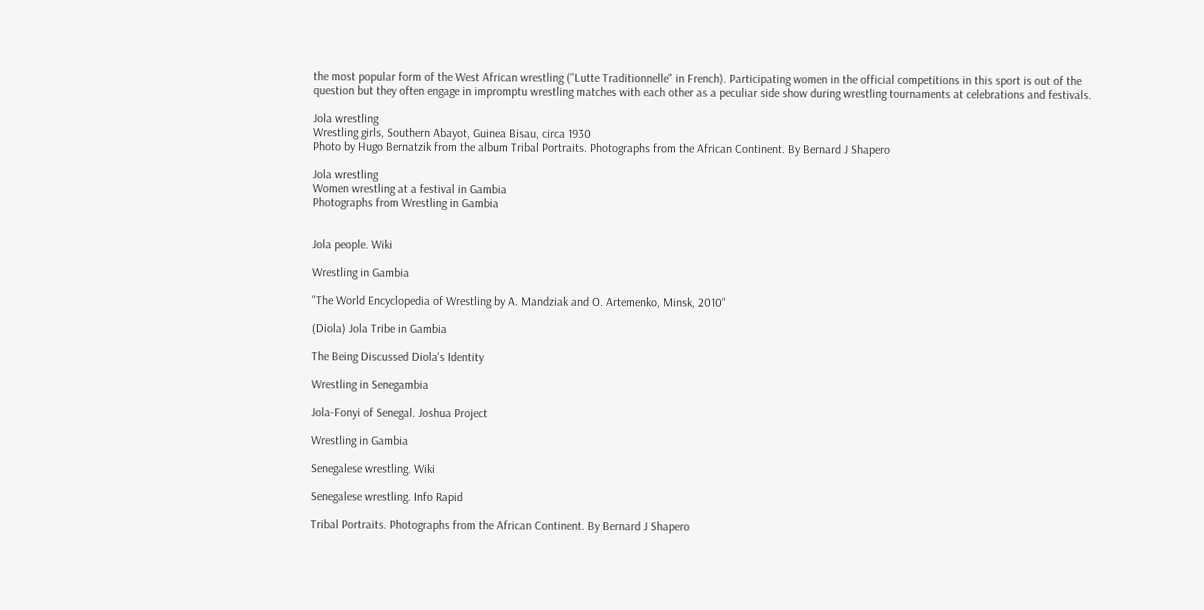the most popular form of the West African wrestling ("Lutte Traditionnelle" in French). Participating women in the official competitions in this sport is out of the question but they often engage in impromptu wrestling matches with each other as a peculiar side show during wrestling tournaments at celebrations and festivals.

Jola wrestling
Wrestling girls, Southern Abayot, Guinea Bisau, circa 1930
Photo by Hugo Bernatzik from the album Tribal Portraits. Photographs from the African Continent. By Bernard J Shapero

Jola wrestling
Women wrestling at a festival in Gambia
Photographs from Wrestling in Gambia


Jola people. Wiki

Wrestling in Gambia

"The World Encyclopedia of Wrestling by A. Mandziak and O. Artemenko, Minsk, 2010"

(Diola) Jola Tribe in Gambia

The Being Discussed Diola's Identity

Wrestling in Senegambia

Jola-Fonyi of Senegal. Joshua Project

Wrestling in Gambia

Senegalese wrestling. Wiki

Senegalese wrestling. Info Rapid

Tribal Portraits. Photographs from the African Continent. By Bernard J Shapero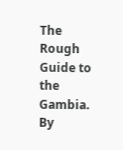The Rough Guide to the Gambia. By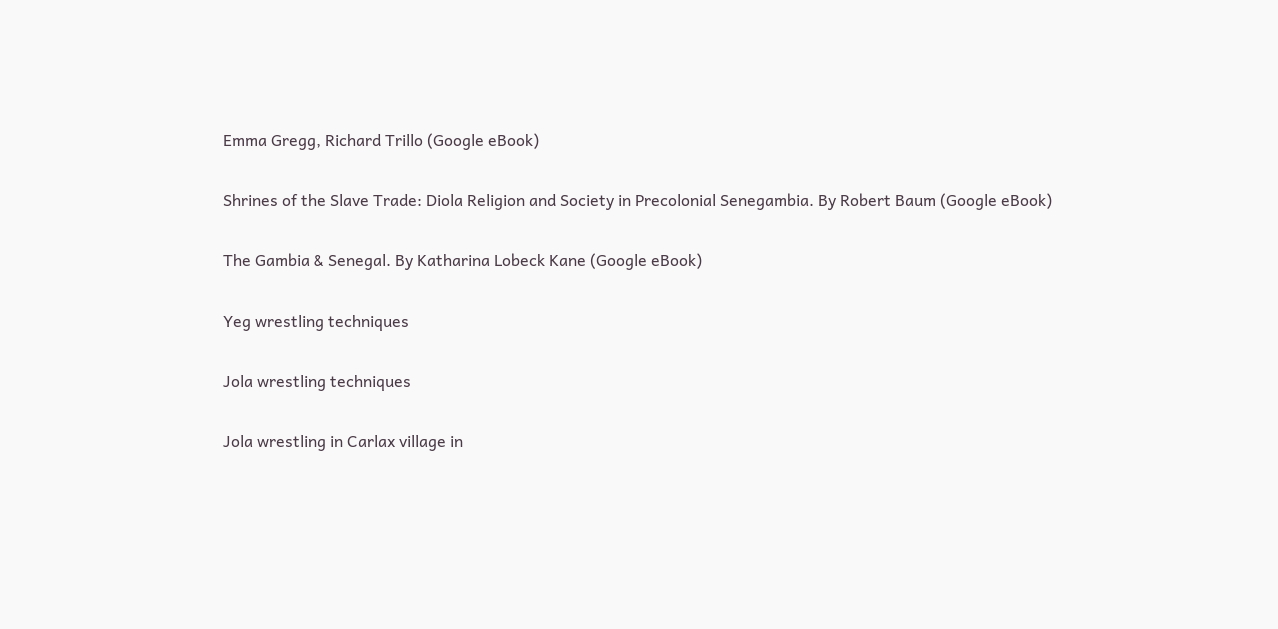Emma Gregg, Richard Trillo (Google eBook)

Shrines of the Slave Trade: Diola Religion and Society in Precolonial Senegambia. By Robert Baum (Google eBook)

The Gambia & Senegal. By Katharina Lobeck Kane (Google eBook)

Yeg wrestling techniques

Jola wrestling techniques

Jola wrestling in Carlax village in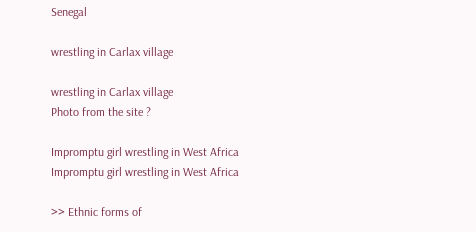Senegal

wrestling in Carlax village

wrestling in Carlax village
Photo from the site ?

Impromptu girl wrestling in West Africa
Impromptu girl wrestling in West Africa

>> Ethnic forms of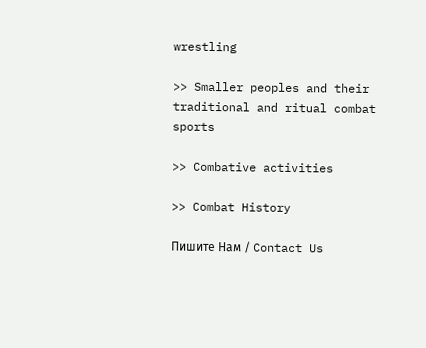wrestling

>> Smaller peoples and their traditional and ritual combat sports

>> Combative activities

>> Combat History

Пишите Нам / Contact Us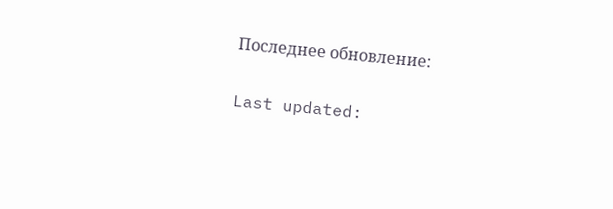Последнее обновление:

Last updated: